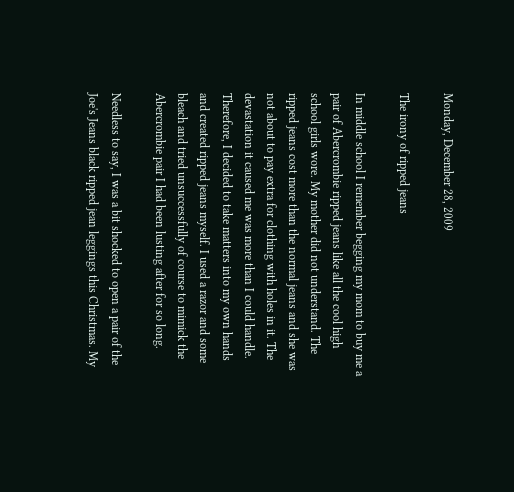Monday, December 28, 2009

The irony of ripped jeans

In middle school I remember begging my mom to buy me a pair of Abercrombie ripped jeans like all the cool high school girls wore. My mother did not understand. The ripped jeans cost more than the normal jeans and she was not about to pay extra for clothing with holes in it. The devastation it caused me was more than I could handle. Therefore, I decided to take matters into my own hands and created ripped jeans myself. I used a razor and some bleach and tried unsuccessfully of course to mimick the Abercrombie pair I had been lusting after for so long.

Needless to say, I was a bit shocked to open a pair of the Joe's Jeans black ripped jean leggings this Christmas. My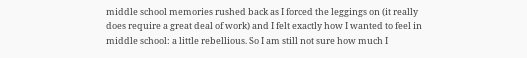middle school memories rushed back as I forced the leggings on (it really does require a great deal of work) and I felt exactly how I wanted to feel in middle school: a little rebellious. So I am still not sure how much I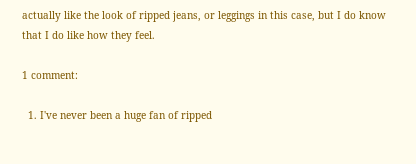actually like the look of ripped jeans, or leggings in this case, but I do know that I do like how they feel.

1 comment:

  1. I've never been a huge fan of ripped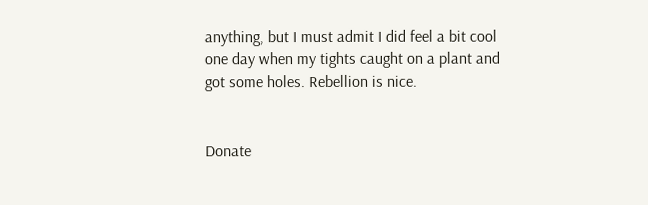anything, but I must admit I did feel a bit cool one day when my tights caught on a plant and got some holes. Rebellion is nice.


Donate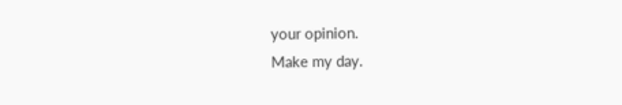your opinion.
Make my day.